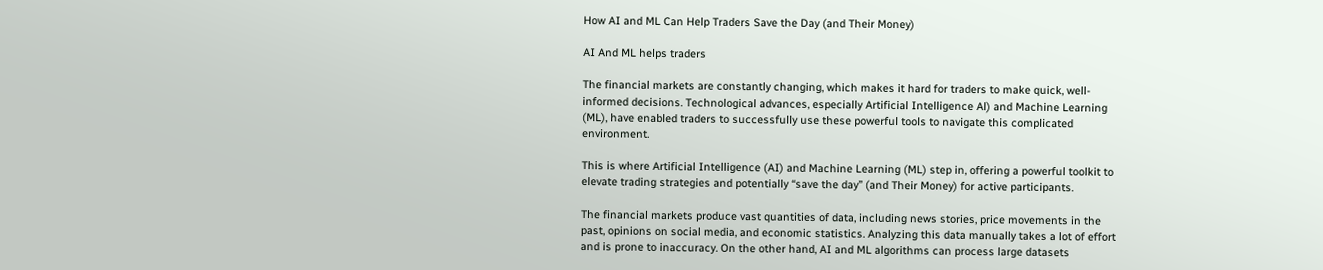How AI and ML Can Help Traders Save the Day (and Their Money)

AI And ML helps traders

The financial markets are constantly changing, which makes it hard for traders to make quick, well-informed decisions. Technological advances, especially Artificial Intelligence Al) and Machine Learning (ML), have enabled traders to successfully use these powerful tools to navigate this complicated environment.

This is where Artificial Intelligence (AI) and Machine Learning (ML) step in, offering a powerful toolkit to elevate trading strategies and potentially “save the day” (and Their Money) for active participants.

The financial markets produce vast quantities of data, including news stories, price movements in the past, opinions on social media, and economic statistics. Analyzing this data manually takes a lot of effort and is prone to inaccuracy. On the other hand, AI and ML algorithms can process large datasets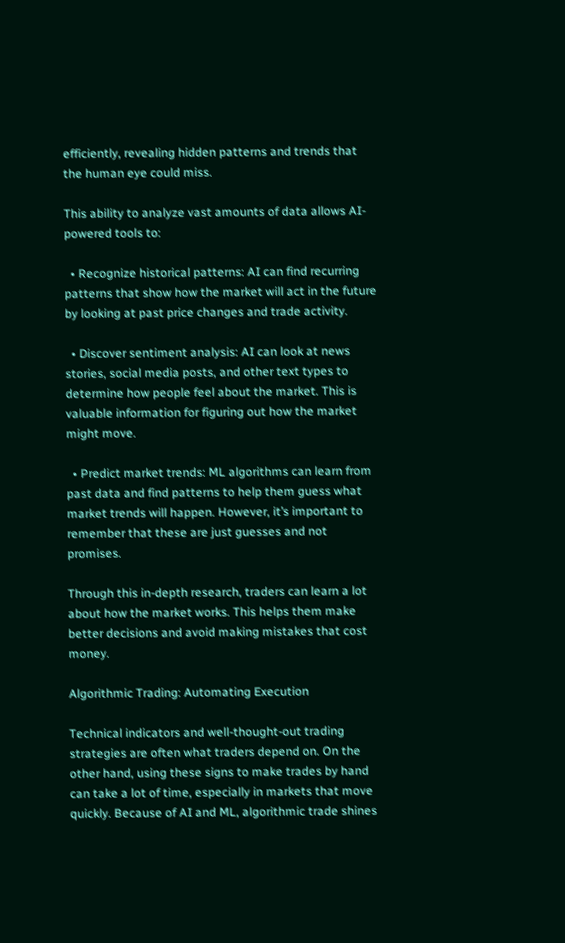efficiently, revealing hidden patterns and trends that the human eye could miss.

This ability to analyze vast amounts of data allows AI-powered tools to:

  • Recognize historical patterns: AI can find recurring patterns that show how the market will act in the future by looking at past price changes and trade activity.

  • Discover sentiment analysis: AI can look at news stories, social media posts, and other text types to determine how people feel about the market. This is valuable information for figuring out how the market might move.

  • Predict market trends: ML algorithms can learn from past data and find patterns to help them guess what market trends will happen. However, it’s important to remember that these are just guesses and not promises.

Through this in-depth research, traders can learn a lot about how the market works. This helps them make better decisions and avoid making mistakes that cost money.

Algorithmic Trading: Automating Execution

Technical indicators and well-thought-out trading strategies are often what traders depend on. On the other hand, using these signs to make trades by hand can take a lot of time, especially in markets that move quickly. Because of AI and ML, algorithmic trade shines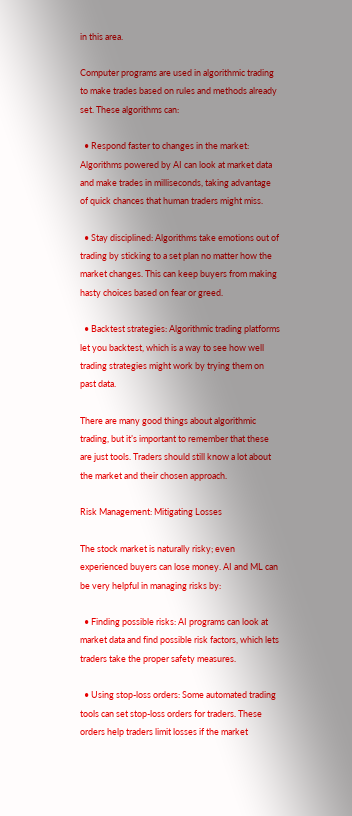in this area.

Computer programs are used in algorithmic trading to make trades based on rules and methods already set. These algorithms can:

  • Respond faster to changes in the market: Algorithms powered by AI can look at market data and make trades in milliseconds, taking advantage of quick chances that human traders might miss.

  • Stay disciplined: Algorithms take emotions out of trading by sticking to a set plan no matter how the market changes. This can keep buyers from making hasty choices based on fear or greed.

  • Backtest strategies: Algorithmic trading platforms let you backtest, which is a way to see how well trading strategies might work by trying them on past data.

There are many good things about algorithmic trading, but it’s important to remember that these are just tools. Traders should still know a lot about the market and their chosen approach.

Risk Management: Mitigating Losses

The stock market is naturally risky; even experienced buyers can lose money. AI and ML can be very helpful in managing risks by:

  • Finding possible risks: AI programs can look at market data and find possible risk factors, which lets traders take the proper safety measures.

  • Using stop-loss orders: Some automated trading tools can set stop-loss orders for traders. These orders help traders limit losses if the market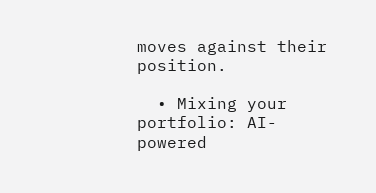moves against their position.

  • Mixing your portfolio: AI-powered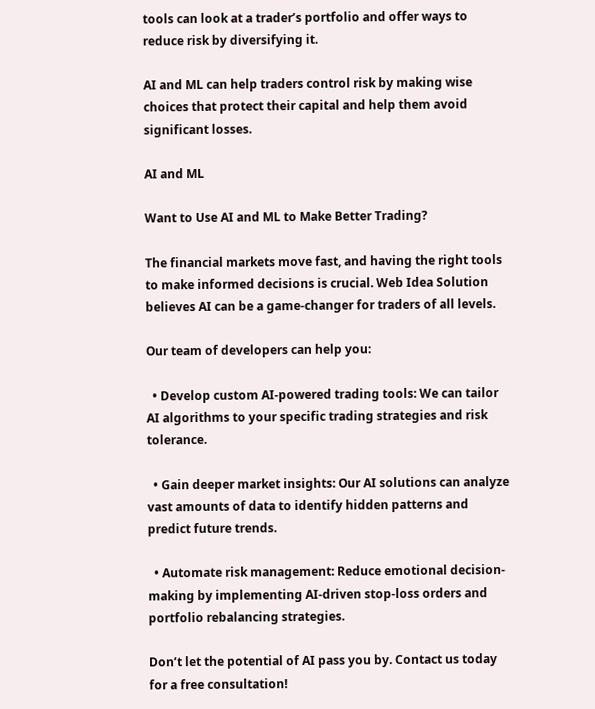tools can look at a trader’s portfolio and offer ways to reduce risk by diversifying it.

AI and ML can help traders control risk by making wise choices that protect their capital and help them avoid significant losses.

AI and ML

Want to Use AI and ML to Make Better Trading?

The financial markets move fast, and having the right tools to make informed decisions is crucial. Web Idea Solution believes AI can be a game-changer for traders of all levels.

Our team of developers can help you:

  • Develop custom AI-powered trading tools: We can tailor AI algorithms to your specific trading strategies and risk tolerance.

  • Gain deeper market insights: Our AI solutions can analyze vast amounts of data to identify hidden patterns and predict future trends.

  • Automate risk management: Reduce emotional decision-making by implementing AI-driven stop-loss orders and portfolio rebalancing strategies.

Don’t let the potential of AI pass you by. Contact us today for a free consultation!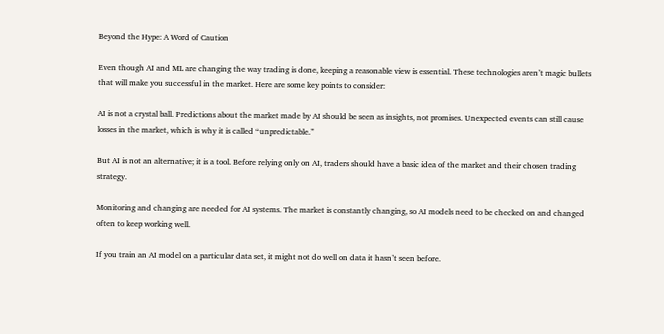Beyond the Hype: A Word of Caution

Even though AI and ML are changing the way trading is done, keeping a reasonable view is essential. These technologies aren’t magic bullets that will make you successful in the market. Here are some key points to consider:

AI is not a crystal ball. Predictions about the market made by AI should be seen as insights, not promises. Unexpected events can still cause losses in the market, which is why it is called “unpredictable.”

But AI is not an alternative; it is a tool. Before relying only on AI, traders should have a basic idea of the market and their chosen trading strategy.

Monitoring and changing are needed for AI systems. The market is constantly changing, so AI models need to be checked on and changed often to keep working well.

If you train an AI model on a particular data set, it might not do well on data it hasn’t seen before.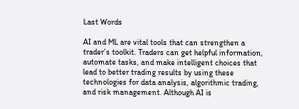Last Words

AI and ML are vital tools that can strengthen a trader’s toolkit. Traders can get helpful information, automate tasks, and make intelligent choices that lead to better trading results by using these technologies for data analysis, algorithmic trading, and risk management. Although AI is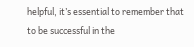helpful, it’s essential to remember that to be successful in the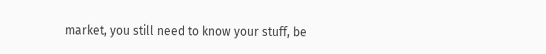market, you still need to know your stuff, be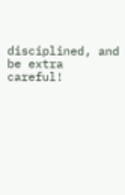disciplined, and be extra careful!